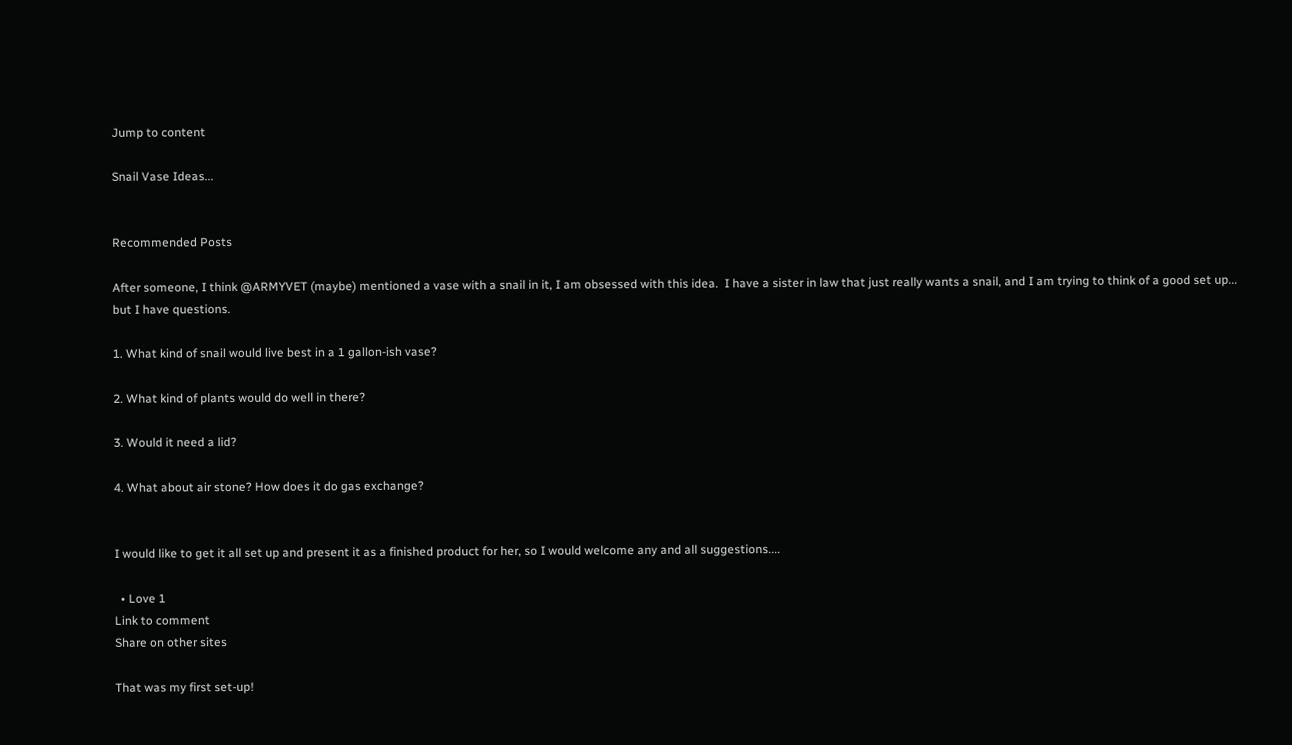Jump to content

Snail Vase Ideas...


Recommended Posts

After someone, I think @ARMYVET (maybe) mentioned a vase with a snail in it, I am obsessed with this idea.  I have a sister in law that just really wants a snail, and I am trying to think of a good set up... but I have questions.

1. What kind of snail would live best in a 1 gallon-ish vase?

2. What kind of plants would do well in there?

3. Would it need a lid?

4. What about air stone? How does it do gas exchange?


I would like to get it all set up and present it as a finished product for her, so I would welcome any and all suggestions....

  • Love 1
Link to comment
Share on other sites

That was my first set-up!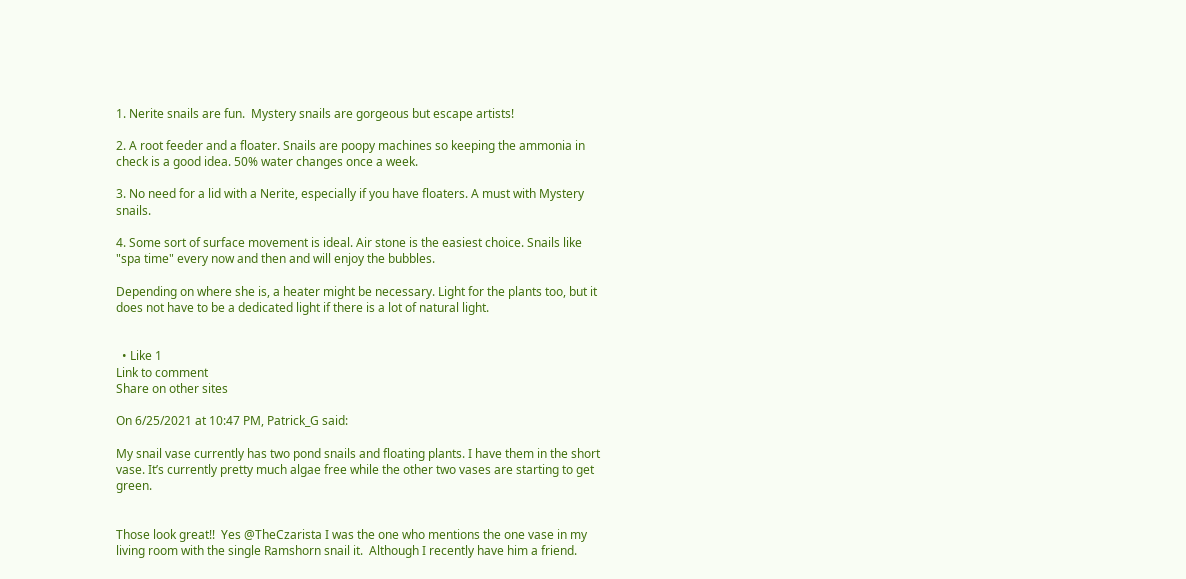1. Nerite snails are fun.  Mystery snails are gorgeous but escape artists!

2. A root feeder and a floater. Snails are poopy machines so keeping the ammonia in check is a good idea. 50% water changes once a week.

3. No need for a lid with a Nerite, especially if you have floaters. A must with Mystery snails.

4. Some sort of surface movement is ideal. Air stone is the easiest choice. Snails like "spa time" every now and then and will enjoy the bubbles.

Depending on where she is, a heater might be necessary. Light for the plants too, but it does not have to be a dedicated light if there is a lot of natural light.


  • Like 1
Link to comment
Share on other sites

On 6/25/2021 at 10:47 PM, Patrick_G said:

My snail vase currently has two pond snails and floating plants. I have them in the short vase. It’s currently pretty much algae free while the other two vases are starting to get green.


Those look great!!  Yes @TheCzarista I was the one who mentions the one vase in my living room with the single Ramshorn snail it.  Although I recently have him a friend.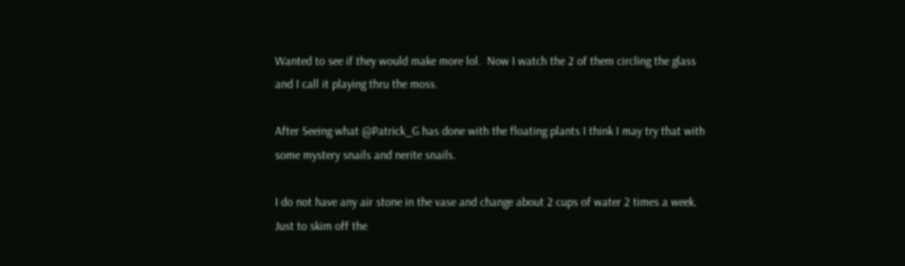Wanted to see if they would make more lol.  Now I watch the 2 of them circling the glass and I call it playing thru the moss.

After Seeing what @Patrick_G has done with the floating plants I think I may try that with some mystery snails and nerite snails.

I do not have any air stone in the vase and change about 2 cups of water 2 times a week. Just to skim off the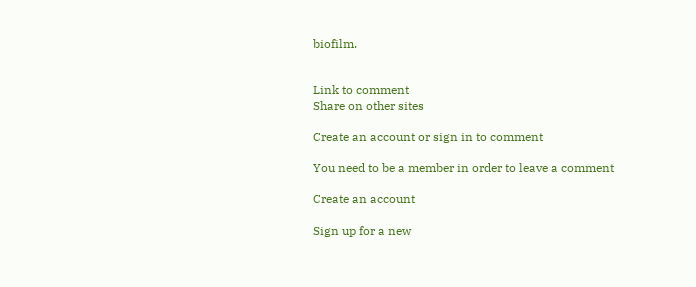biofilm.


Link to comment
Share on other sites

Create an account or sign in to comment

You need to be a member in order to leave a comment

Create an account

Sign up for a new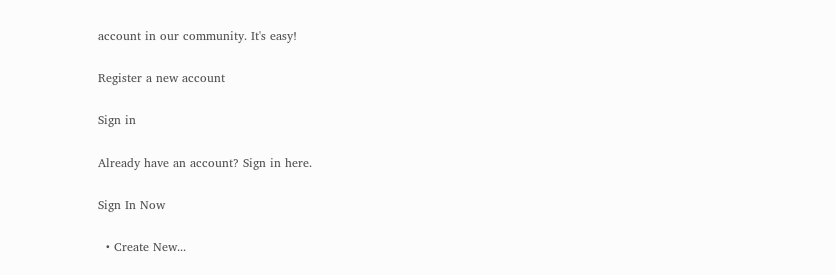account in our community. It's easy!

Register a new account

Sign in

Already have an account? Sign in here.

Sign In Now

  • Create New...